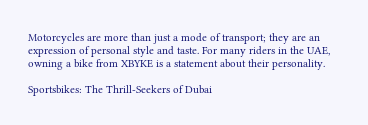Motorcycles are more than just a mode of transport; they are an expression of personal style and taste. For many riders in the UAE, owning a bike from XBYKE is a statement about their personality.

Sportsbikes: The Thrill-Seekers of Dubai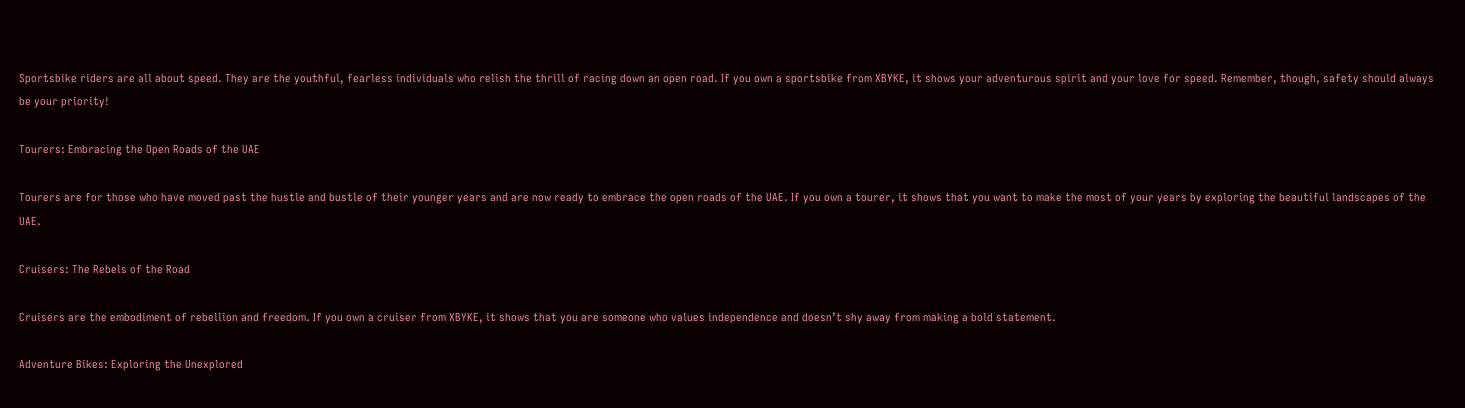Sportsbike riders are all about speed. They are the youthful, fearless individuals who relish the thrill of racing down an open road. If you own a sportsbike from XBYKE, it shows your adventurous spirit and your love for speed. Remember, though, safety should always be your priority!

Tourers: Embracing the Open Roads of the UAE

Tourers are for those who have moved past the hustle and bustle of their younger years and are now ready to embrace the open roads of the UAE. If you own a tourer, it shows that you want to make the most of your years by exploring the beautiful landscapes of the UAE.

Cruisers: The Rebels of the Road

Cruisers are the embodiment of rebellion and freedom. If you own a cruiser from XBYKE, it shows that you are someone who values independence and doesn’t shy away from making a bold statement.

Adventure Bikes: Exploring the Unexplored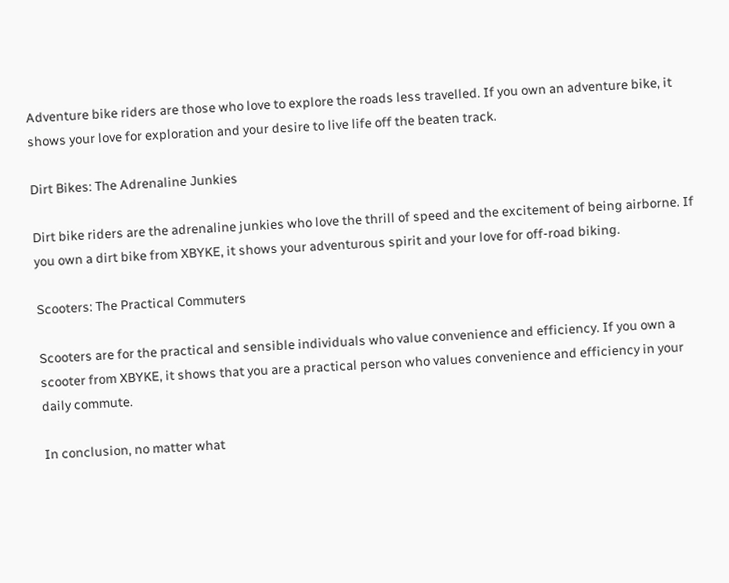Adventure bike riders are those who love to explore the roads less travelled. If you own an adventure bike, it shows your love for exploration and your desire to live life off the beaten track.

Dirt Bikes: The Adrenaline Junkies

Dirt bike riders are the adrenaline junkies who love the thrill of speed and the excitement of being airborne. If you own a dirt bike from XBYKE, it shows your adventurous spirit and your love for off-road biking.

Scooters: The Practical Commuters

Scooters are for the practical and sensible individuals who value convenience and efficiency. If you own a scooter from XBYKE, it shows that you are a practical person who values convenience and efficiency in your daily commute.

In conclusion, no matter what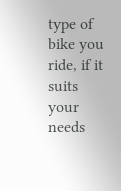type of bike you ride, if it suits your needs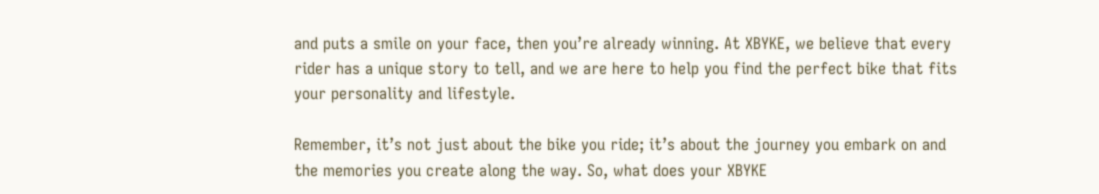and puts a smile on your face, then you’re already winning. At XBYKE, we believe that every rider has a unique story to tell, and we are here to help you find the perfect bike that fits your personality and lifestyle.

Remember, it’s not just about the bike you ride; it’s about the journey you embark on and the memories you create along the way. So, what does your XBYKE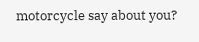motorcycle say about you?